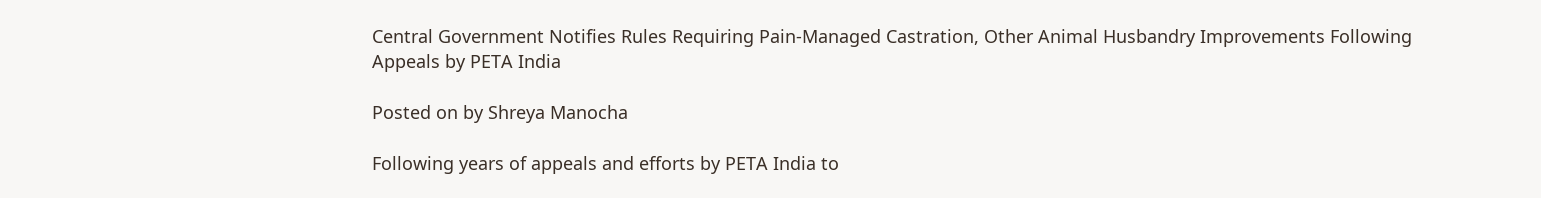Central Government Notifies Rules Requiring Pain-Managed Castration, Other Animal Husbandry Improvements Following Appeals by PETA India

Posted on by Shreya Manocha

Following years of appeals and efforts by PETA India to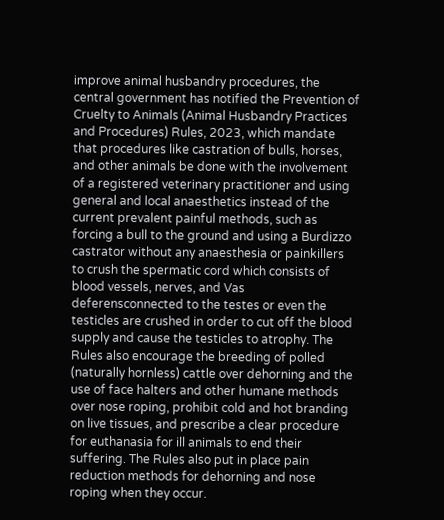improve animal husbandry procedures, the central government has notified the Prevention of Cruelty to Animals (Animal Husbandry Practices and Procedures) Rules, 2023, which mandate that procedures like castration of bulls, horses, and other animals be done with the involvement of a registered veterinary practitioner and using general and local anaesthetics instead of the current prevalent painful methods, such as forcing a bull to the ground and using a Burdizzo castrator without any anaesthesia or painkillers to crush the spermatic cord which consists of blood vessels, nerves, and Vas deferensconnected to the testes or even the testicles are crushed in order to cut off the blood supply and cause the testicles to atrophy. The Rules also encourage the breeding of polled (naturally hornless) cattle over dehorning and the use of face halters and other humane methods over nose roping, prohibit cold and hot branding on live tissues, and prescribe a clear procedure for euthanasia for ill animals to end their suffering. The Rules also put in place pain reduction methods for dehorning and nose roping when they occur.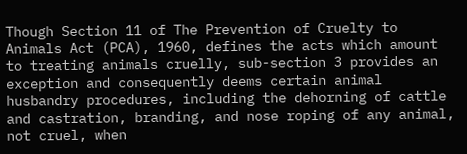Though Section 11 of The Prevention of Cruelty to Animals Act (PCA), 1960, defines the acts which amount to treating animals cruelly, sub-section 3 provides an exception and consequently deems certain animal husbandry procedures, including the dehorning of cattle and castration, branding, and nose roping of any animal, not cruel, when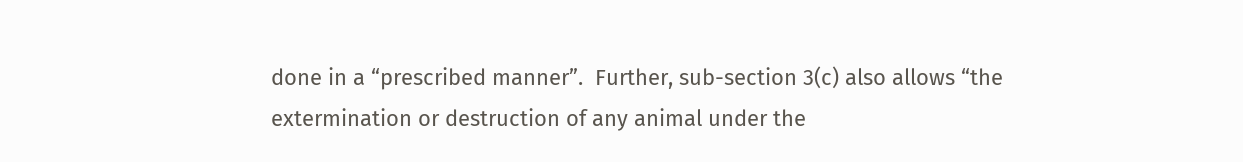done in a “prescribed manner”.  Further, sub-section 3(c) also allows “the extermination or destruction of any animal under the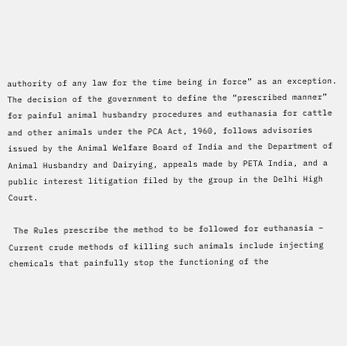authority of any law for the time being in force” as an exception. The decision of the government to define the “prescribed manner” for painful animal husbandry procedures and euthanasia for cattle and other animals under the PCA Act, 1960, follows advisories issued by the Animal Welfare Board of India and the Department of Animal Husbandry and Dairying, appeals made by PETA India, and a public interest litigation filed by the group in the Delhi High Court.

 The Rules prescribe the method to be followed for euthanasia – Current crude methods of killing such animals include injecting chemicals that painfully stop the functioning of the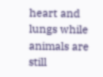heart and lungs while animals are still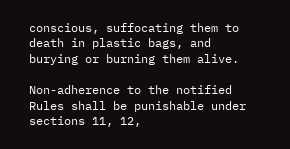conscious, suffocating them to death in plastic bags, and burying or burning them alive.

Non-adherence to the notified Rules shall be punishable under sections 11, 12,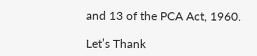and 13 of the PCA Act, 1960.

Let’s Thank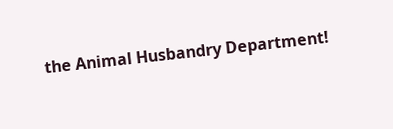the Animal Husbandry Department!